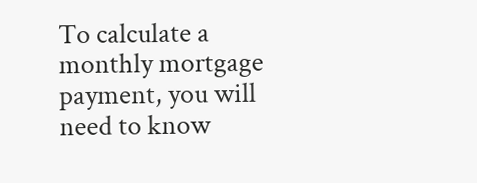To calculate a monthly mortgage payment, you will need to know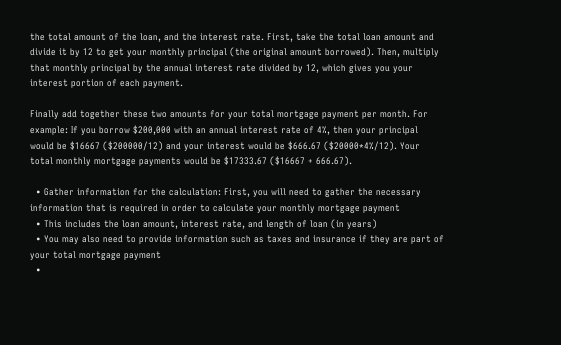the total amount of the loan, and the interest rate. First, take the total loan amount and divide it by 12 to get your monthly principal (the original amount borrowed). Then, multiply that monthly principal by the annual interest rate divided by 12, which gives you your interest portion of each payment.

Finally add together these two amounts for your total mortgage payment per month. For example: If you borrow $200,000 with an annual interest rate of 4%, then your principal would be $16667 ($200000/12) and your interest would be $666.67 ($20000*4%/12). Your total monthly mortgage payments would be $17333.67 ($16667 + 666.67).

  • Gather information for the calculation: First, you will need to gather the necessary information that is required in order to calculate your monthly mortgage payment
  • This includes the loan amount, interest rate, and length of loan (in years)
  • You may also need to provide information such as taxes and insurance if they are part of your total mortgage payment
  •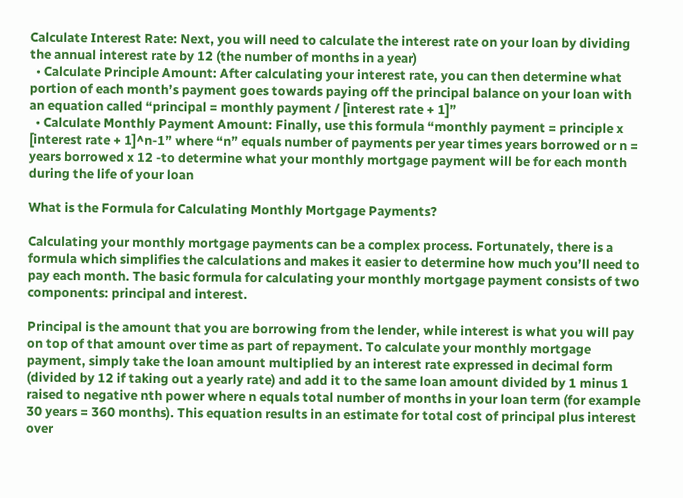Calculate Interest Rate: Next, you will need to calculate the interest rate on your loan by dividing the annual interest rate by 12 (the number of months in a year)
  • Calculate Principle Amount: After calculating your interest rate, you can then determine what portion of each month’s payment goes towards paying off the principal balance on your loan with an equation called “principal = monthly payment / [interest rate + 1]”
  • Calculate Monthly Payment Amount: Finally, use this formula “monthly payment = principle x [interest rate + 1]^n-1” where “n” equals number of payments per year times years borrowed or n = years borrowed x 12 -to determine what your monthly mortgage payment will be for each month during the life of your loan

What is the Formula for Calculating Monthly Mortgage Payments?

Calculating your monthly mortgage payments can be a complex process. Fortunately, there is a formula which simplifies the calculations and makes it easier to determine how much you’ll need to pay each month. The basic formula for calculating your monthly mortgage payment consists of two components: principal and interest.

Principal is the amount that you are borrowing from the lender, while interest is what you will pay on top of that amount over time as part of repayment. To calculate your monthly mortgage payment, simply take the loan amount multiplied by an interest rate expressed in decimal form (divided by 12 if taking out a yearly rate) and add it to the same loan amount divided by 1 minus 1 raised to negative nth power where n equals total number of months in your loan term (for example 30 years = 360 months). This equation results in an estimate for total cost of principal plus interest over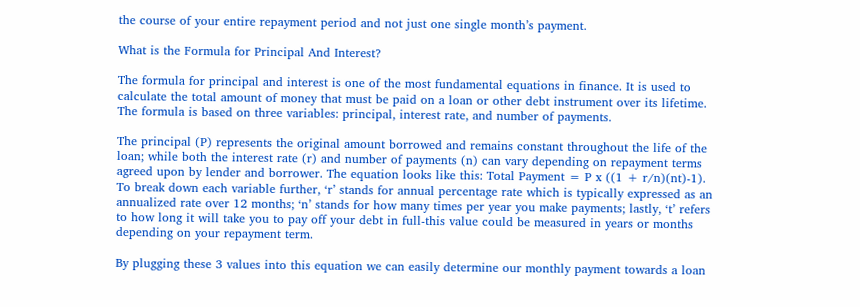the course of your entire repayment period and not just one single month’s payment.

What is the Formula for Principal And Interest?

The formula for principal and interest is one of the most fundamental equations in finance. It is used to calculate the total amount of money that must be paid on a loan or other debt instrument over its lifetime. The formula is based on three variables: principal, interest rate, and number of payments.

The principal (P) represents the original amount borrowed and remains constant throughout the life of the loan; while both the interest rate (r) and number of payments (n) can vary depending on repayment terms agreed upon by lender and borrower. The equation looks like this: Total Payment = P x ((1 + r/n)(nt)-1). To break down each variable further, ‘r’ stands for annual percentage rate which is typically expressed as an annualized rate over 12 months; ‘n’ stands for how many times per year you make payments; lastly, ‘t’ refers to how long it will take you to pay off your debt in full-this value could be measured in years or months depending on your repayment term.

By plugging these 3 values into this equation we can easily determine our monthly payment towards a loan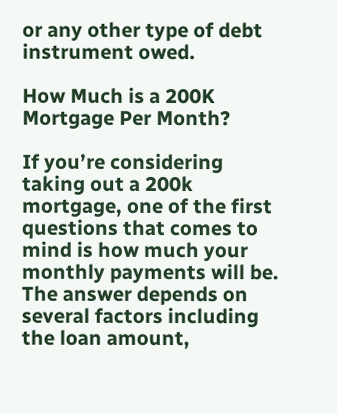or any other type of debt instrument owed.

How Much is a 200K Mortgage Per Month?

If you’re considering taking out a 200k mortgage, one of the first questions that comes to mind is how much your monthly payments will be. The answer depends on several factors including the loan amount,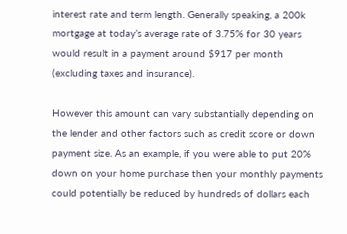interest rate and term length. Generally speaking, a 200k mortgage at today’s average rate of 3.75% for 30 years would result in a payment around $917 per month (excluding taxes and insurance).

However this amount can vary substantially depending on the lender and other factors such as credit score or down payment size. As an example, if you were able to put 20% down on your home purchase then your monthly payments could potentially be reduced by hundreds of dollars each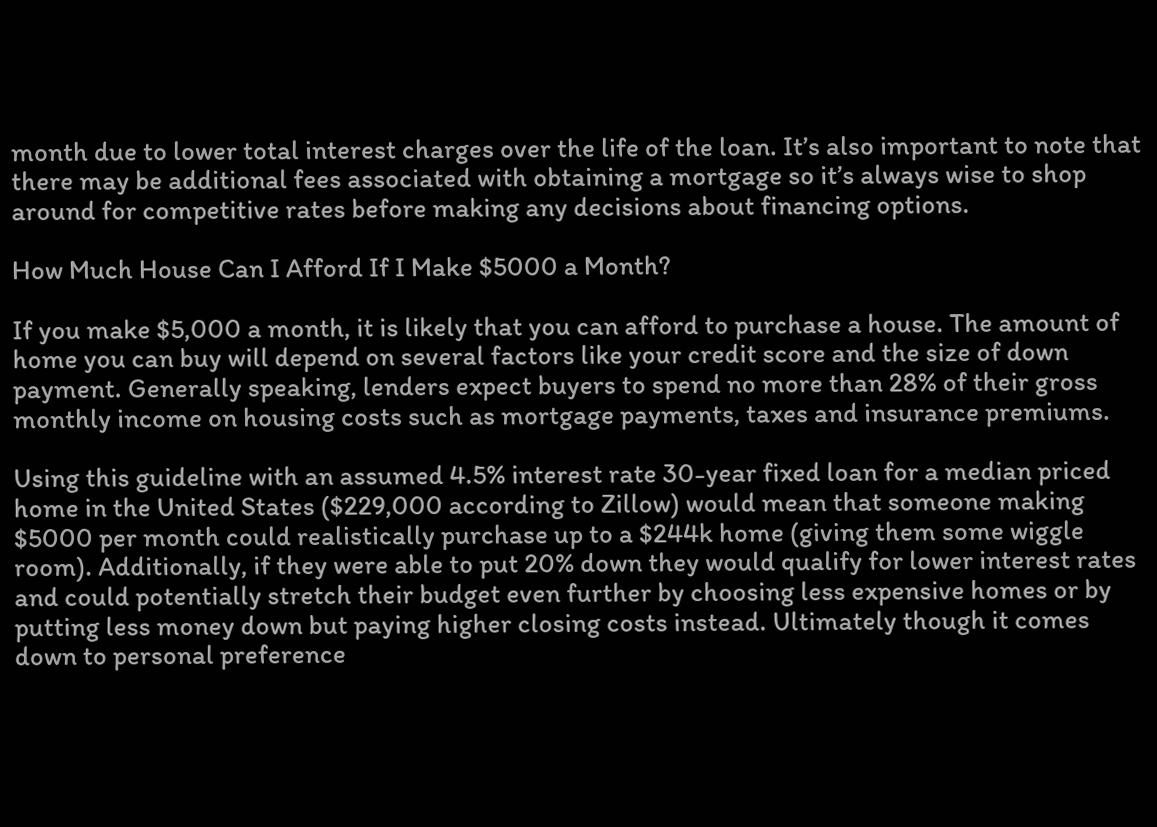month due to lower total interest charges over the life of the loan. It’s also important to note that there may be additional fees associated with obtaining a mortgage so it’s always wise to shop around for competitive rates before making any decisions about financing options.

How Much House Can I Afford If I Make $5000 a Month?

If you make $5,000 a month, it is likely that you can afford to purchase a house. The amount of home you can buy will depend on several factors like your credit score and the size of down payment. Generally speaking, lenders expect buyers to spend no more than 28% of their gross monthly income on housing costs such as mortgage payments, taxes and insurance premiums.

Using this guideline with an assumed 4.5% interest rate 30-year fixed loan for a median priced home in the United States ($229,000 according to Zillow) would mean that someone making $5000 per month could realistically purchase up to a $244k home (giving them some wiggle room). Additionally, if they were able to put 20% down they would qualify for lower interest rates and could potentially stretch their budget even further by choosing less expensive homes or by putting less money down but paying higher closing costs instead. Ultimately though it comes down to personal preference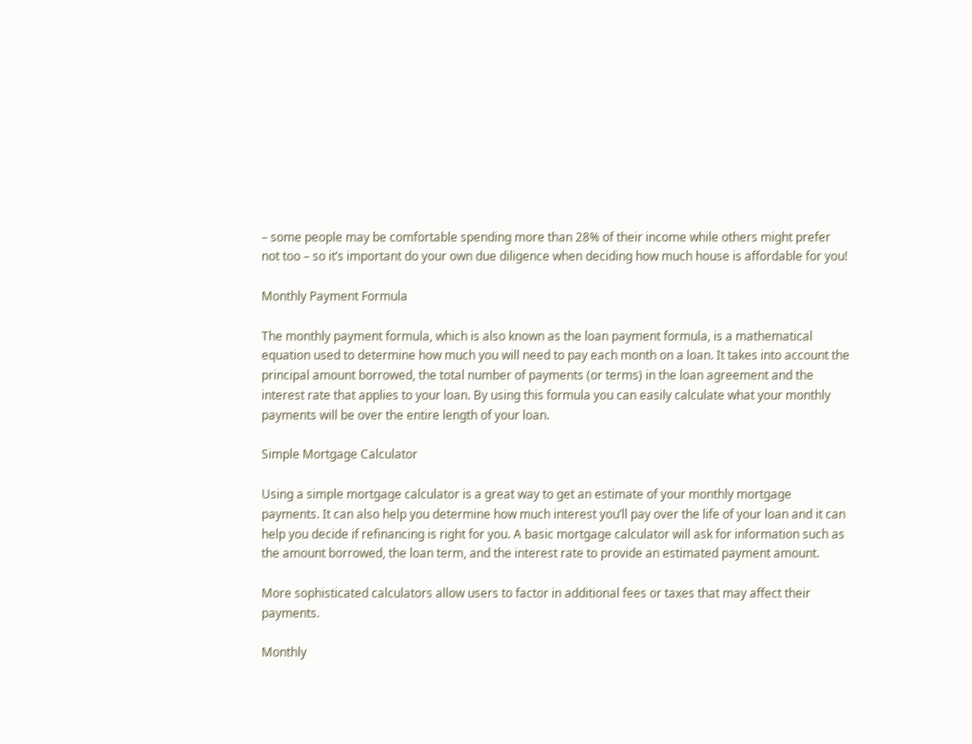– some people may be comfortable spending more than 28% of their income while others might prefer not too – so it’s important do your own due diligence when deciding how much house is affordable for you!

Monthly Payment Formula

The monthly payment formula, which is also known as the loan payment formula, is a mathematical equation used to determine how much you will need to pay each month on a loan. It takes into account the principal amount borrowed, the total number of payments (or terms) in the loan agreement and the interest rate that applies to your loan. By using this formula you can easily calculate what your monthly payments will be over the entire length of your loan.

Simple Mortgage Calculator

Using a simple mortgage calculator is a great way to get an estimate of your monthly mortgage payments. It can also help you determine how much interest you’ll pay over the life of your loan and it can help you decide if refinancing is right for you. A basic mortgage calculator will ask for information such as the amount borrowed, the loan term, and the interest rate to provide an estimated payment amount.

More sophisticated calculators allow users to factor in additional fees or taxes that may affect their payments.

Monthly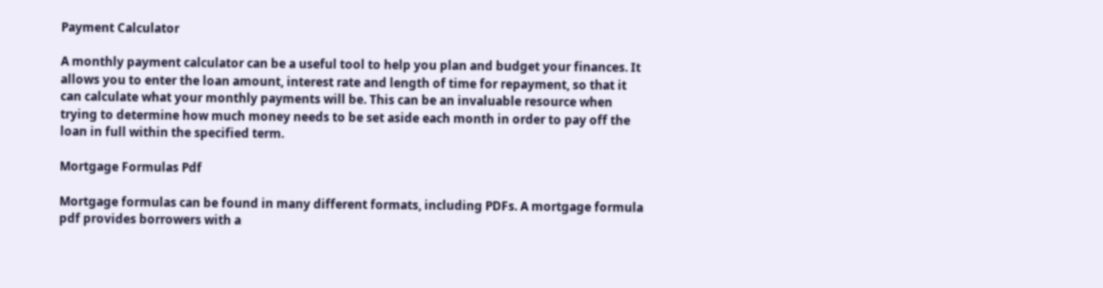Payment Calculator

A monthly payment calculator can be a useful tool to help you plan and budget your finances. It allows you to enter the loan amount, interest rate and length of time for repayment, so that it can calculate what your monthly payments will be. This can be an invaluable resource when trying to determine how much money needs to be set aside each month in order to pay off the loan in full within the specified term.

Mortgage Formulas Pdf

Mortgage formulas can be found in many different formats, including PDFs. A mortgage formula pdf provides borrowers with a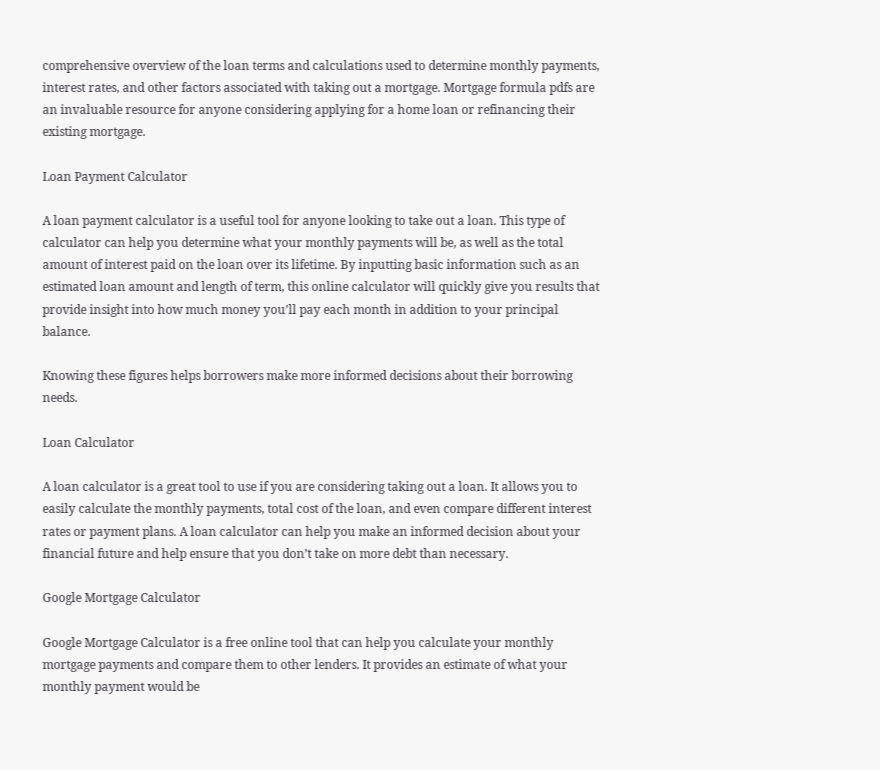comprehensive overview of the loan terms and calculations used to determine monthly payments, interest rates, and other factors associated with taking out a mortgage. Mortgage formula pdfs are an invaluable resource for anyone considering applying for a home loan or refinancing their existing mortgage.

Loan Payment Calculator

A loan payment calculator is a useful tool for anyone looking to take out a loan. This type of calculator can help you determine what your monthly payments will be, as well as the total amount of interest paid on the loan over its lifetime. By inputting basic information such as an estimated loan amount and length of term, this online calculator will quickly give you results that provide insight into how much money you’ll pay each month in addition to your principal balance.

Knowing these figures helps borrowers make more informed decisions about their borrowing needs.

Loan Calculator

A loan calculator is a great tool to use if you are considering taking out a loan. It allows you to easily calculate the monthly payments, total cost of the loan, and even compare different interest rates or payment plans. A loan calculator can help you make an informed decision about your financial future and help ensure that you don’t take on more debt than necessary.

Google Mortgage Calculator

Google Mortgage Calculator is a free online tool that can help you calculate your monthly mortgage payments and compare them to other lenders. It provides an estimate of what your monthly payment would be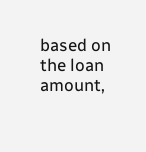based on the loan amount,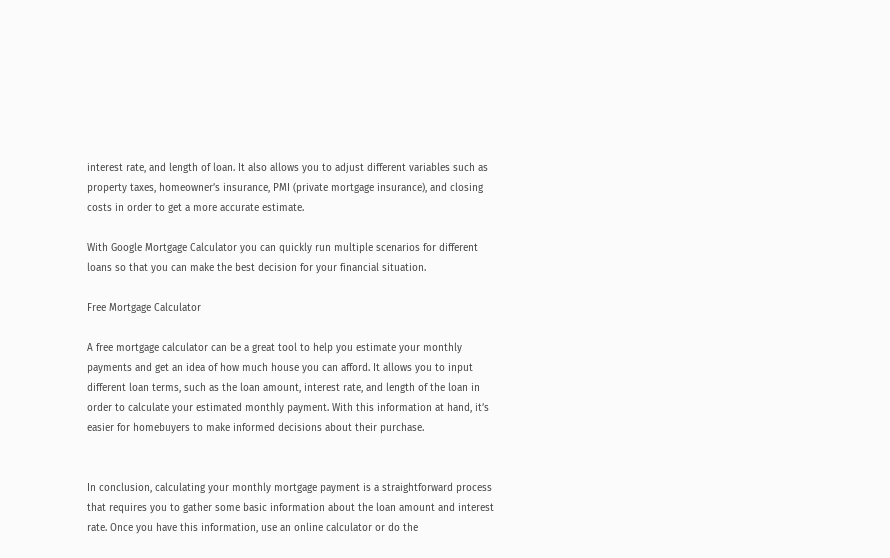interest rate, and length of loan. It also allows you to adjust different variables such as property taxes, homeowner’s insurance, PMI (private mortgage insurance), and closing costs in order to get a more accurate estimate.

With Google Mortgage Calculator you can quickly run multiple scenarios for different loans so that you can make the best decision for your financial situation.

Free Mortgage Calculator

A free mortgage calculator can be a great tool to help you estimate your monthly payments and get an idea of how much house you can afford. It allows you to input different loan terms, such as the loan amount, interest rate, and length of the loan in order to calculate your estimated monthly payment. With this information at hand, it’s easier for homebuyers to make informed decisions about their purchase.


In conclusion, calculating your monthly mortgage payment is a straightforward process that requires you to gather some basic information about the loan amount and interest rate. Once you have this information, use an online calculator or do the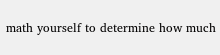math yourself to determine how much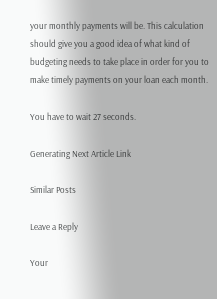your monthly payments will be. This calculation should give you a good idea of what kind of budgeting needs to take place in order for you to make timely payments on your loan each month.

You have to wait 27 seconds.

Generating Next Article Link

Similar Posts

Leave a Reply

Your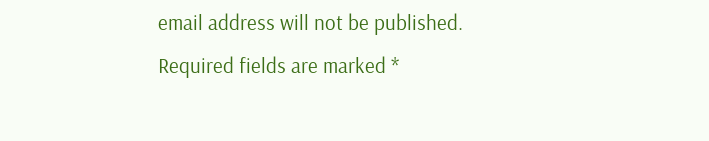email address will not be published. Required fields are marked *